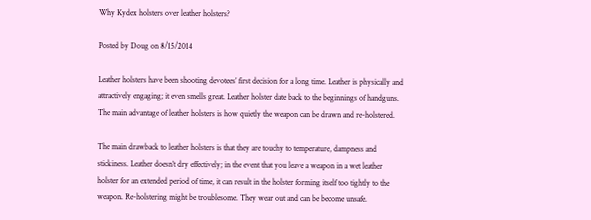Why Kydex holsters over leather holsters?

Posted by Doug on 8/15/2014

Leather holsters have been shooting devotees’ first decision for a long time. Leather is physically and attractively engaging; it even smells great. Leather holster date back to the beginnings of handguns. The main advantage of leather holsters is how quietly the weapon can be drawn and re-holstered.

The main drawback to leather holsters is that they are touchy to temperature, dampness and stickiness. Leather doesn’t dry effectively; in the event that you leave a weapon in a wet leather holster for an extended period of time, it can result in the holster forming itself too tightly to the weapon. Re-holstering might be troublesome. They wear out and can be become unsafe.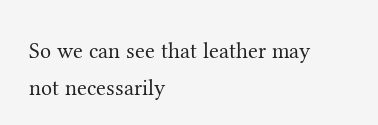So we can see that leather may not necessarily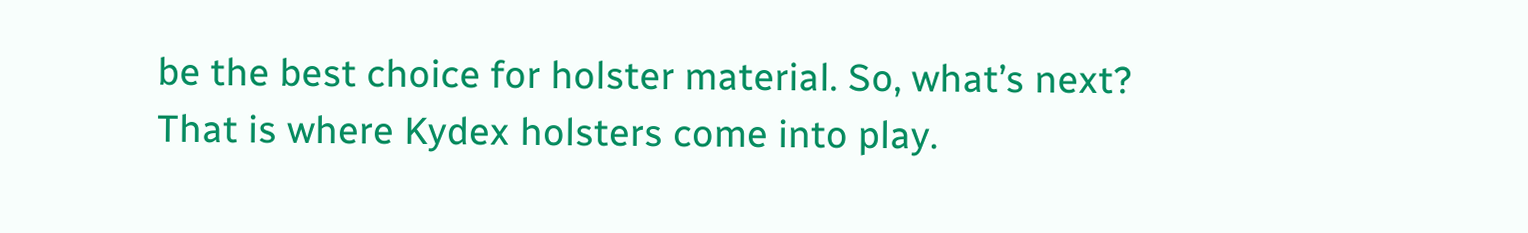be the best choice for holster material. So, what’s next? That is where Kydex holsters come into play.